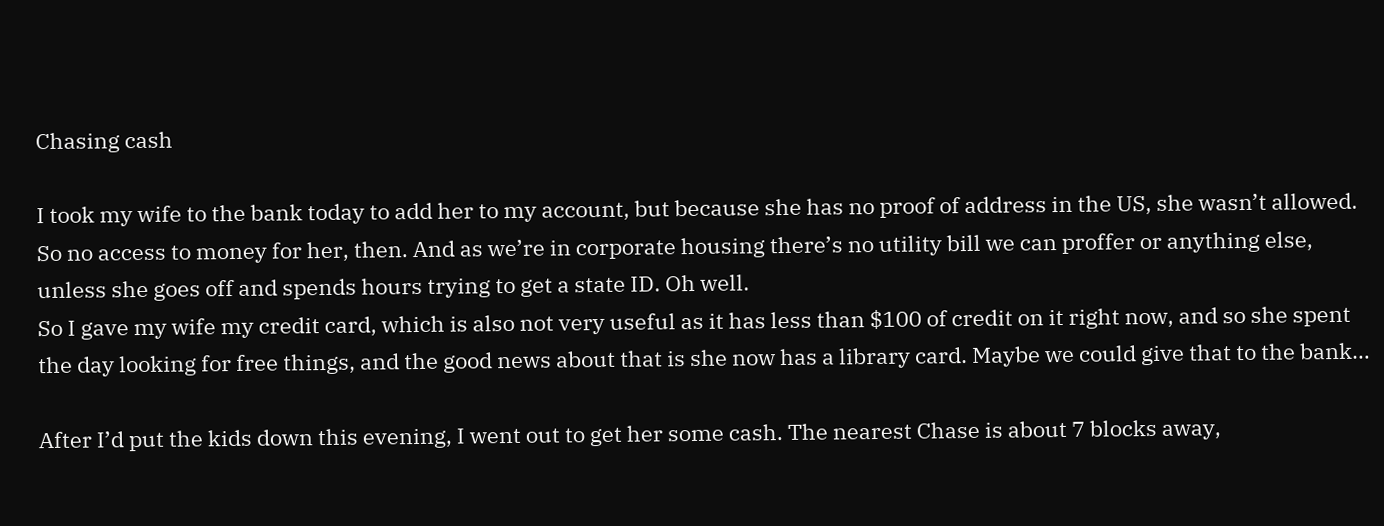Chasing cash

I took my wife to the bank today to add her to my account, but because she has no proof of address in the US, she wasn’t allowed. So no access to money for her, then. And as we’re in corporate housing there’s no utility bill we can proffer or anything else, unless she goes off and spends hours trying to get a state ID. Oh well.
So I gave my wife my credit card, which is also not very useful as it has less than $100 of credit on it right now, and so she spent the day looking for free things, and the good news about that is she now has a library card. Maybe we could give that to the bank…

After I’d put the kids down this evening, I went out to get her some cash. The nearest Chase is about 7 blocks away,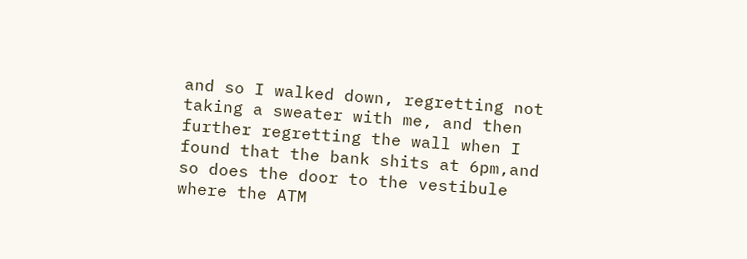and so I walked down, regretting not taking a sweater with me, and then further regretting the wall when I found that the bank shits at 6pm,and so does the door to the vestibule where the ATM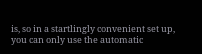is, so in a startlingly convenient set up, you can only use the automatic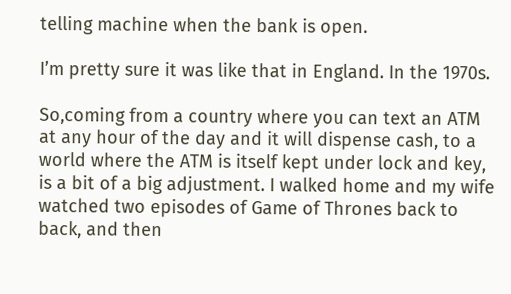telling machine when the bank is open.

I’m pretty sure it was like that in England. In the 1970s.

So,coming from a country where you can text an ATM at any hour of the day and it will dispense cash, to a world where the ATM is itself kept under lock and key, is a bit of a big adjustment. I walked home and my wife watched two episodes of Game of Thrones back to back, and then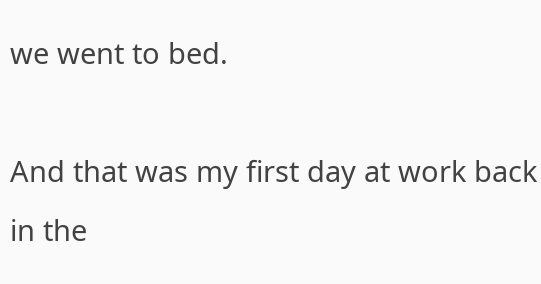we went to bed.

And that was my first day at work back in the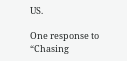US.

One response to “Chasing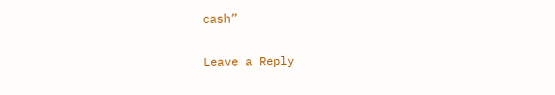cash”

Leave a Reply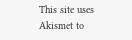This site uses Akismet to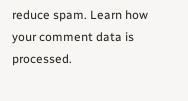reduce spam. Learn how your comment data is processed.